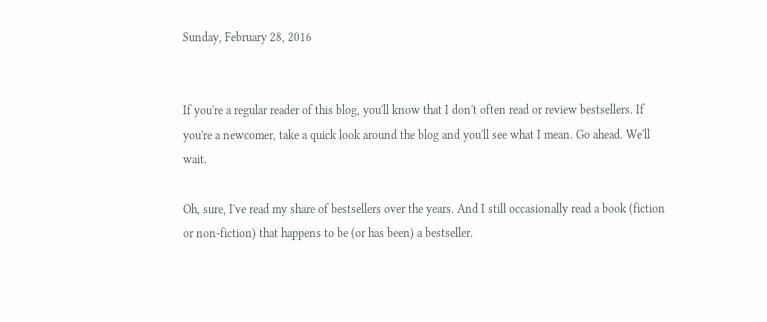Sunday, February 28, 2016


If you're a regular reader of this blog, you'll know that I don't often read or review bestsellers. If you're a newcomer, take a quick look around the blog and you'll see what I mean. Go ahead. We'll wait.

Oh, sure, I've read my share of bestsellers over the years. And I still occasionally read a book (fiction or non-fiction) that happens to be (or has been) a bestseller.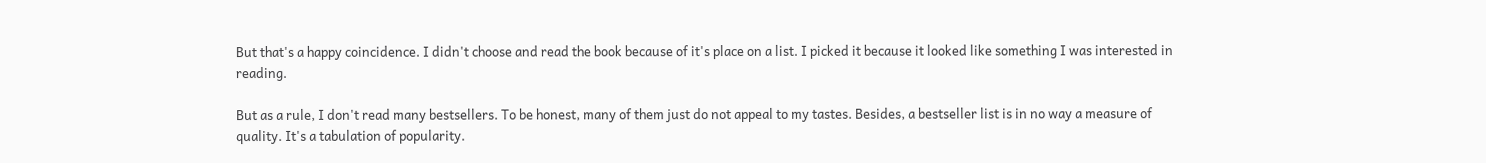But that's a happy coincidence. I didn't choose and read the book because of it's place on a list. I picked it because it looked like something I was interested in reading.

But as a rule, I don't read many bestsellers. To be honest, many of them just do not appeal to my tastes. Besides, a bestseller list is in no way a measure of quality. It's a tabulation of popularity.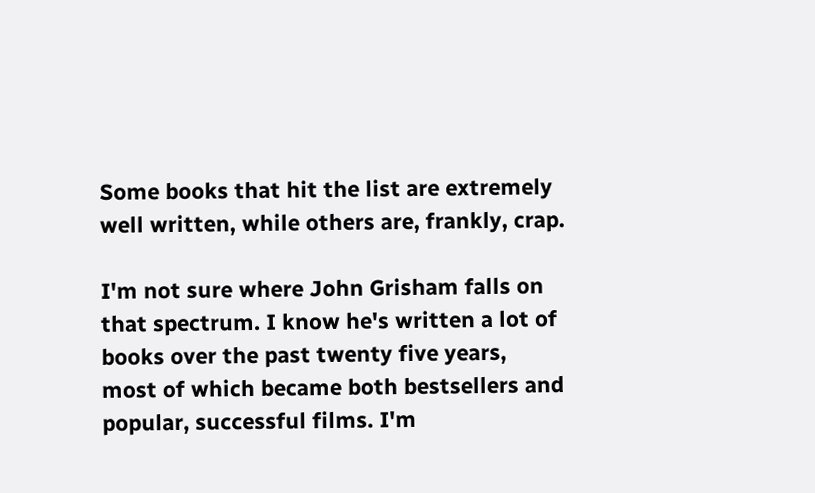Some books that hit the list are extremely well written, while others are, frankly, crap.

I'm not sure where John Grisham falls on that spectrum. I know he's written a lot of books over the past twenty five years, most of which became both bestsellers and popular, successful films. I'm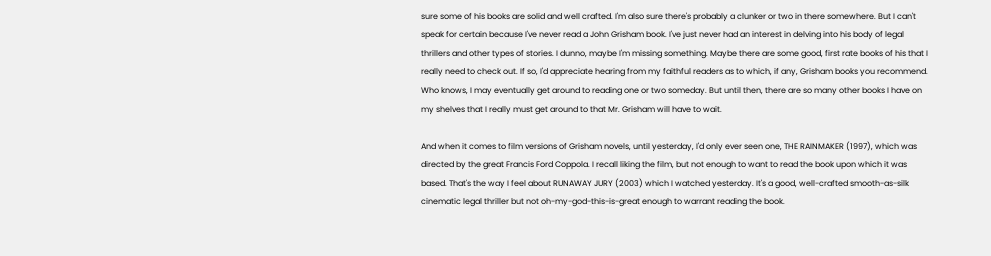sure some of his books are solid and well crafted. I'm also sure there's probably a clunker or two in there somewhere. But I can't speak for certain because I've never read a John Grisham book. I've just never had an interest in delving into his body of legal thrillers and other types of stories. I dunno, maybe I'm missing something. Maybe there are some good, first rate books of his that I really need to check out. If so, I'd appreciate hearing from my faithful readers as to which, if any, Grisham books you recommend. Who knows, I may eventually get around to reading one or two someday. But until then, there are so many other books I have on my shelves that I really must get around to that Mr. Grisham will have to wait.

And when it comes to film versions of Grisham novels, until yesterday, I'd only ever seen one, THE RAINMAKER (1997), which was directed by the great Francis Ford Coppola. I recall liking the film, but not enough to want to read the book upon which it was based. That's the way I feel about RUNAWAY JURY (2003) which I watched yesterday. It's a good, well-crafted smooth-as-silk cinematic legal thriller but not oh-my-god-this-is-great enough to warrant reading the book.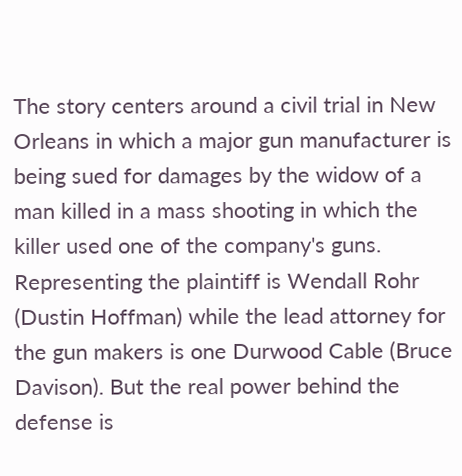The story centers around a civil trial in New Orleans in which a major gun manufacturer is being sued for damages by the widow of a man killed in a mass shooting in which the killer used one of the company's guns. Representing the plaintiff is Wendall Rohr (Dustin Hoffman) while the lead attorney for the gun makers is one Durwood Cable (Bruce Davison). But the real power behind the defense is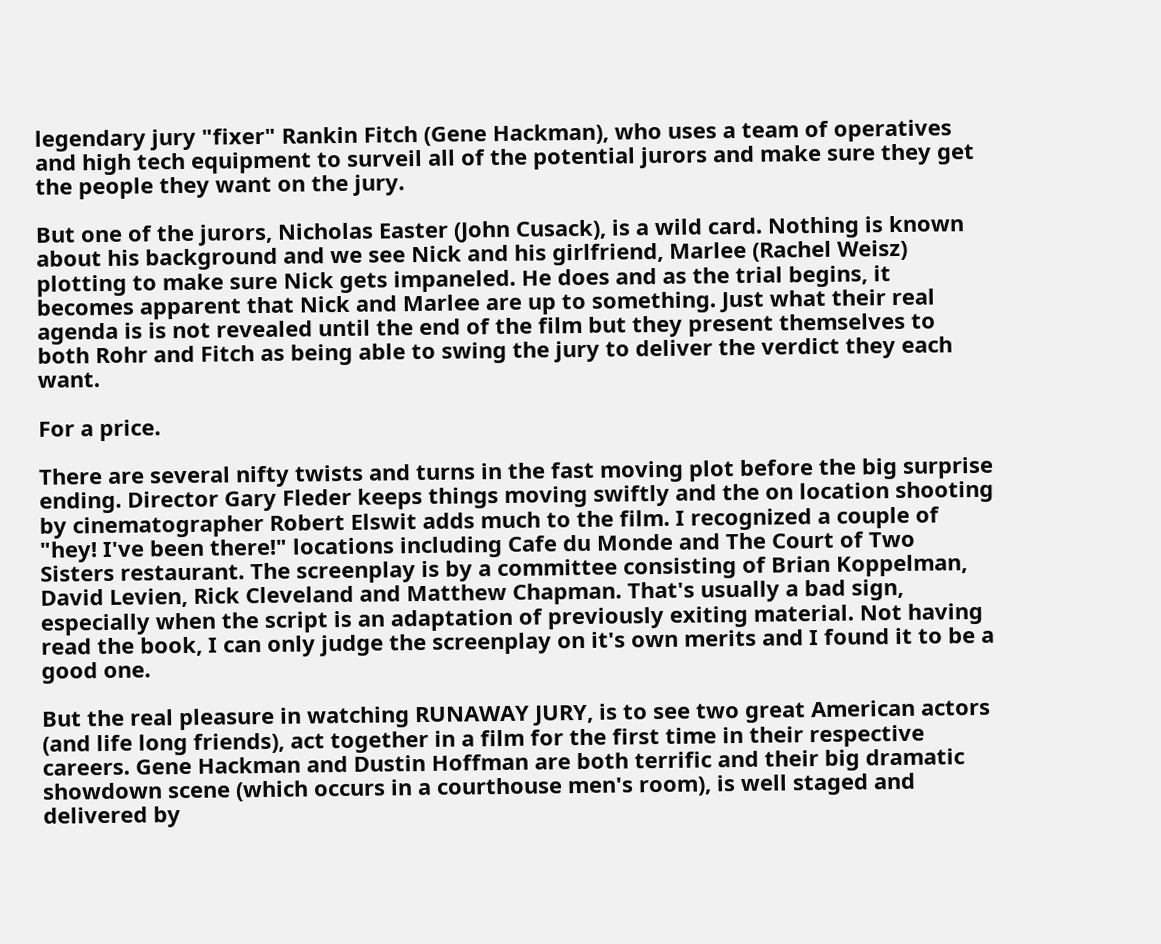legendary jury "fixer" Rankin Fitch (Gene Hackman), who uses a team of operatives and high tech equipment to surveil all of the potential jurors and make sure they get the people they want on the jury.

But one of the jurors, Nicholas Easter (John Cusack), is a wild card. Nothing is known about his background and we see Nick and his girlfriend, Marlee (Rachel Weisz) plotting to make sure Nick gets impaneled. He does and as the trial begins, it becomes apparent that Nick and Marlee are up to something. Just what their real agenda is is not revealed until the end of the film but they present themselves to both Rohr and Fitch as being able to swing the jury to deliver the verdict they each want.

For a price.

There are several nifty twists and turns in the fast moving plot before the big surprise ending. Director Gary Fleder keeps things moving swiftly and the on location shooting by cinematographer Robert Elswit adds much to the film. I recognized a couple of "hey! I've been there!" locations including Cafe du Monde and The Court of Two Sisters restaurant. The screenplay is by a committee consisting of Brian Koppelman, David Levien, Rick Cleveland and Matthew Chapman. That's usually a bad sign, especially when the script is an adaptation of previously exiting material. Not having read the book, I can only judge the screenplay on it's own merits and I found it to be a good one.

But the real pleasure in watching RUNAWAY JURY, is to see two great American actors (and life long friends), act together in a film for the first time in their respective careers. Gene Hackman and Dustin Hoffman are both terrific and their big dramatic showdown scene (which occurs in a courthouse men's room), is well staged and delivered by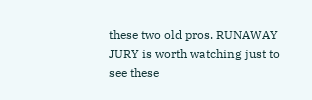these two old pros. RUNAWAY JURY is worth watching just to see these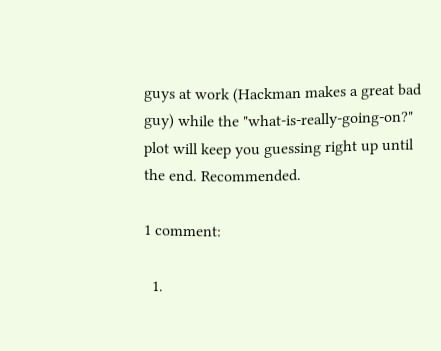guys at work (Hackman makes a great bad guy) while the "what-is-really-going-on?" plot will keep you guessing right up until the end. Recommended.

1 comment:

  1.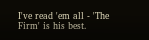I've read 'em all - 'The Firm' is his best.